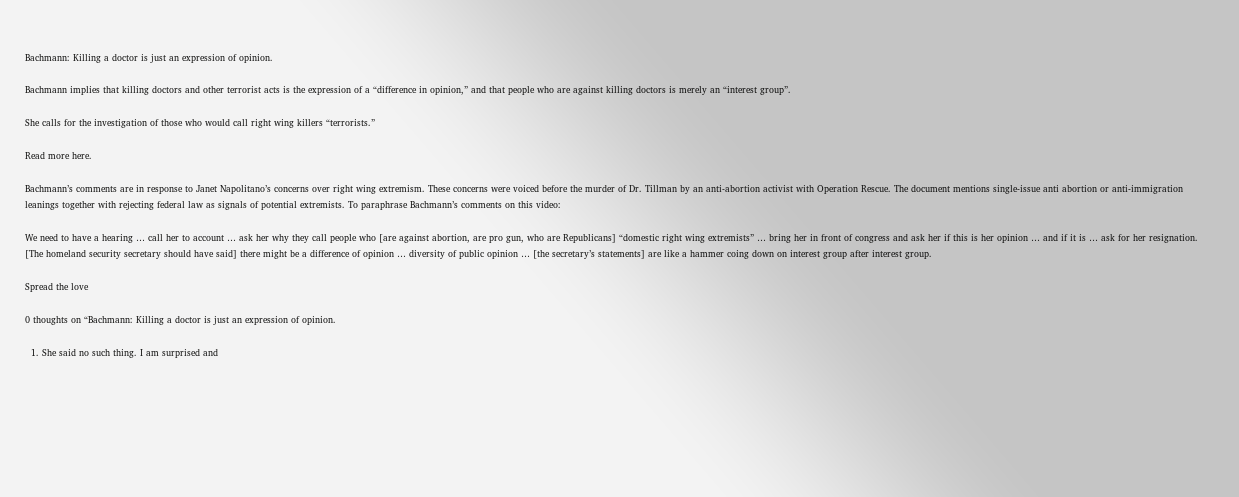Bachmann: Killing a doctor is just an expression of opinion.

Bachmann implies that killing doctors and other terrorist acts is the expression of a “difference in opinion,” and that people who are against killing doctors is merely an “interest group”.

She calls for the investigation of those who would call right wing killers “terrorists.”

Read more here.

Bachmann’s comments are in response to Janet Napolitano’s concerns over right wing extremism. These concerns were voiced before the murder of Dr. Tillman by an anti-abortion activist with Operation Rescue. The document mentions single-issue anti abortion or anti-immigration leanings together with rejecting federal law as signals of potential extremists. To paraphrase Bachmann’s comments on this video:

We need to have a hearing … call her to account … ask her why they call people who [are against abortion, are pro gun, who are Republicans] “domestic right wing extremists” … bring her in front of congress and ask her if this is her opinion … and if it is … ask for her resignation. [The homeland security secretary should have said] there might be a difference of opinion … diversity of public opinion … [the secretary’s statements] are like a hammer coing down on interest group after interest group.

Spread the love

0 thoughts on “Bachmann: Killing a doctor is just an expression of opinion.

  1. She said no such thing. I am surprised and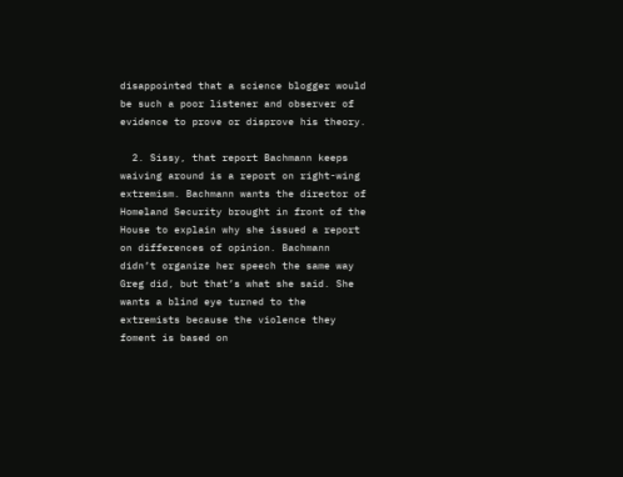disappointed that a science blogger would be such a poor listener and observer of evidence to prove or disprove his theory.

  2. Sissy, that report Bachmann keeps waiving around is a report on right-wing extremism. Bachmann wants the director of Homeland Security brought in front of the House to explain why she issued a report on differences of opinion. Bachmann didn’t organize her speech the same way Greg did, but that’s what she said. She wants a blind eye turned to the extremists because the violence they foment is based on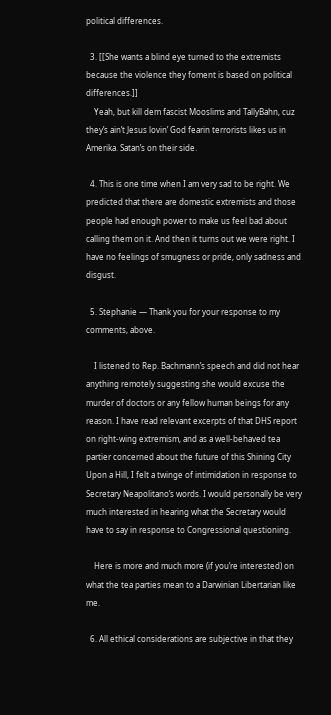political differences.

  3. [[She wants a blind eye turned to the extremists because the violence they foment is based on political differences.]]
    Yeah, but kill dem fascist Mooslims and TallyBahn, cuz they’s ain’t Jesus lovin’ God fearin terrorists likes us in Amerika. Satan’s on their side.

  4. This is one time when I am very sad to be right. We predicted that there are domestic extremists and those people had enough power to make us feel bad about calling them on it. And then it turns out we were right. I have no feelings of smugness or pride, only sadness and disgust.

  5. Stephanie — Thank you for your response to my comments, above.

    I listened to Rep. Bachmann’s speech and did not hear anything remotely suggesting she would excuse the murder of doctors or any fellow human beings for any reason. I have read relevant excerpts of that DHS report on right-wing extremism, and as a well-behaved tea partier concerned about the future of this Shining City Upon a Hill, I felt a twinge of intimidation in response to Secretary Neapolitano’s words. I would personally be very much interested in hearing what the Secretary would have to say in response to Congressional questioning.

    Here is more and much more (if you’re interested) on what the tea parties mean to a Darwinian Libertarian like me.

  6. All ethical considerations are subjective in that they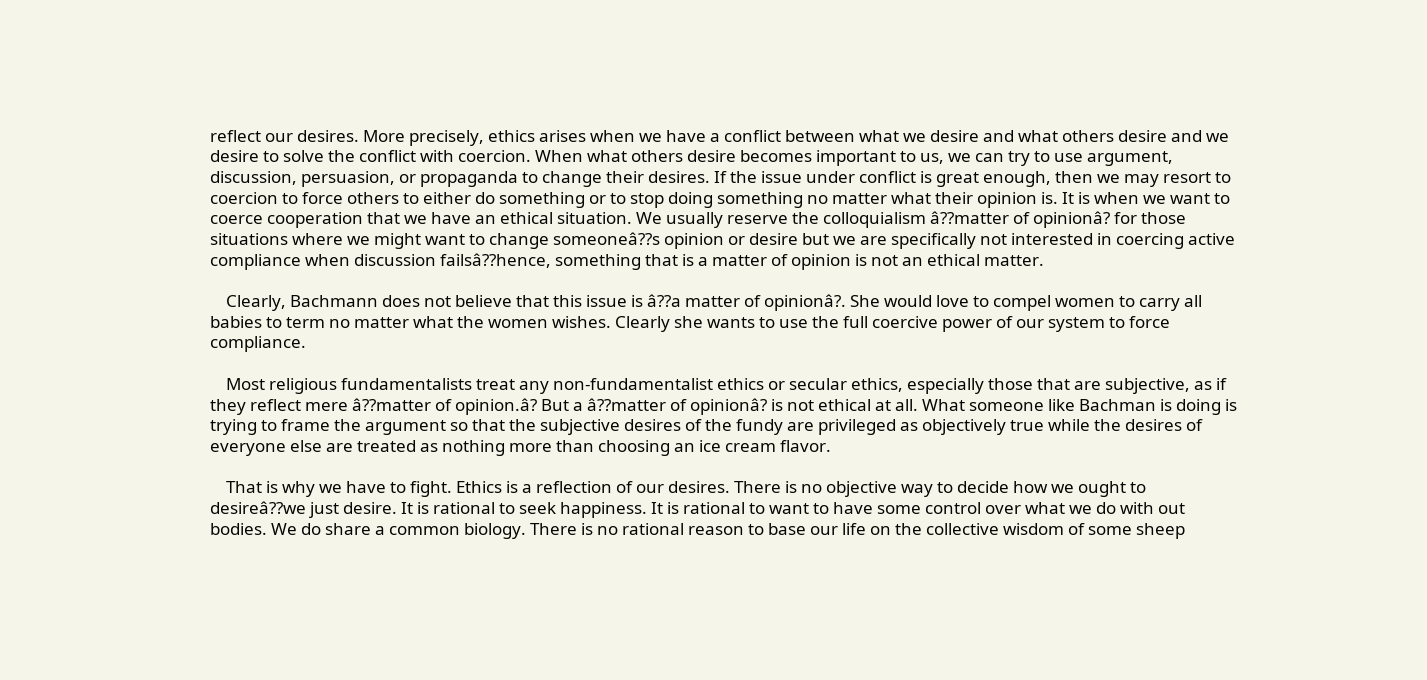reflect our desires. More precisely, ethics arises when we have a conflict between what we desire and what others desire and we desire to solve the conflict with coercion. When what others desire becomes important to us, we can try to use argument, discussion, persuasion, or propaganda to change their desires. If the issue under conflict is great enough, then we may resort to coercion to force others to either do something or to stop doing something no matter what their opinion is. It is when we want to coerce cooperation that we have an ethical situation. We usually reserve the colloquialism â??matter of opinionâ? for those situations where we might want to change someoneâ??s opinion or desire but we are specifically not interested in coercing active compliance when discussion failsâ??hence, something that is a matter of opinion is not an ethical matter.

    Clearly, Bachmann does not believe that this issue is â??a matter of opinionâ?. She would love to compel women to carry all babies to term no matter what the women wishes. Clearly she wants to use the full coercive power of our system to force compliance.

    Most religious fundamentalists treat any non-fundamentalist ethics or secular ethics, especially those that are subjective, as if they reflect mere â??matter of opinion.â? But a â??matter of opinionâ? is not ethical at all. What someone like Bachman is doing is trying to frame the argument so that the subjective desires of the fundy are privileged as objectively true while the desires of everyone else are treated as nothing more than choosing an ice cream flavor.

    That is why we have to fight. Ethics is a reflection of our desires. There is no objective way to decide how we ought to desireâ??we just desire. It is rational to seek happiness. It is rational to want to have some control over what we do with out bodies. We do share a common biology. There is no rational reason to base our life on the collective wisdom of some sheep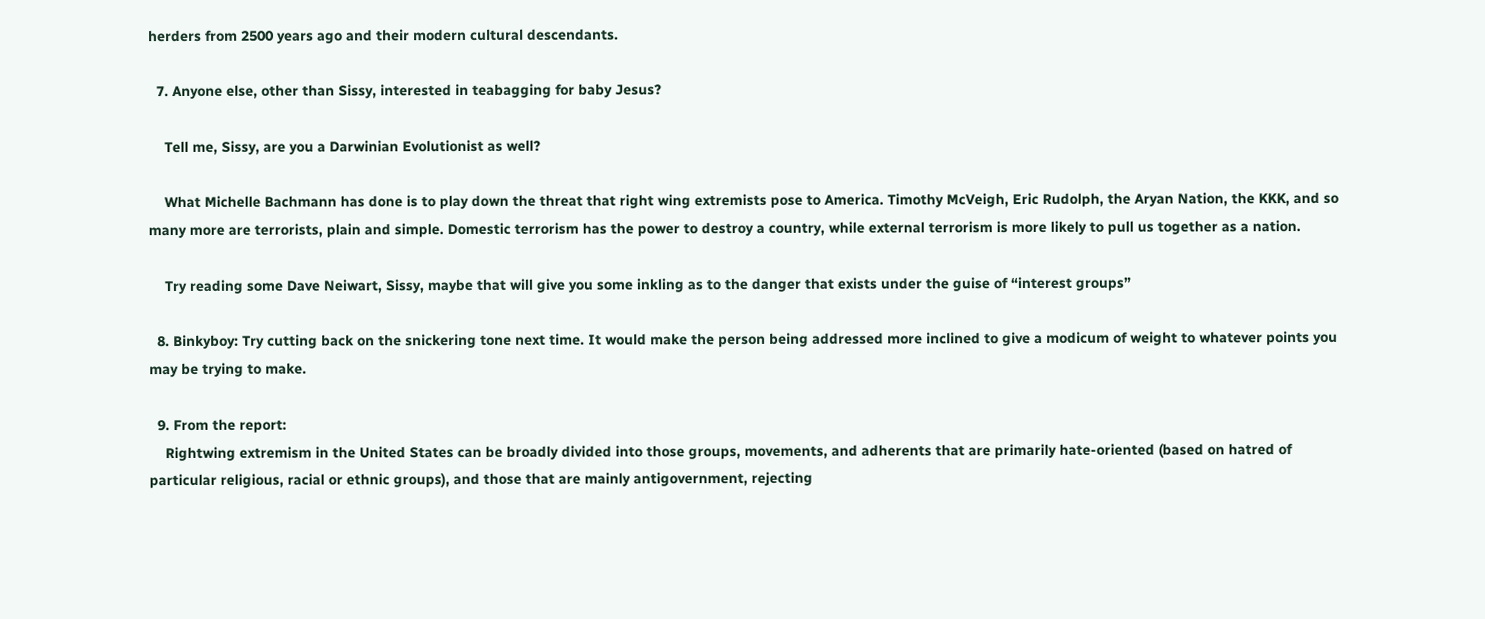herders from 2500 years ago and their modern cultural descendants.

  7. Anyone else, other than Sissy, interested in teabagging for baby Jesus?

    Tell me, Sissy, are you a Darwinian Evolutionist as well?

    What Michelle Bachmann has done is to play down the threat that right wing extremists pose to America. Timothy McVeigh, Eric Rudolph, the Aryan Nation, the KKK, and so many more are terrorists, plain and simple. Domestic terrorism has the power to destroy a country, while external terrorism is more likely to pull us together as a nation.

    Try reading some Dave Neiwart, Sissy, maybe that will give you some inkling as to the danger that exists under the guise of “interest groups”

  8. Binkyboy: Try cutting back on the snickering tone next time. It would make the person being addressed more inclined to give a modicum of weight to whatever points you may be trying to make.

  9. From the report:
    Rightwing extremism in the United States can be broadly divided into those groups, movements, and adherents that are primarily hate-oriented (based on hatred of particular religious, racial or ethnic groups), and those that are mainly antigovernment, rejecting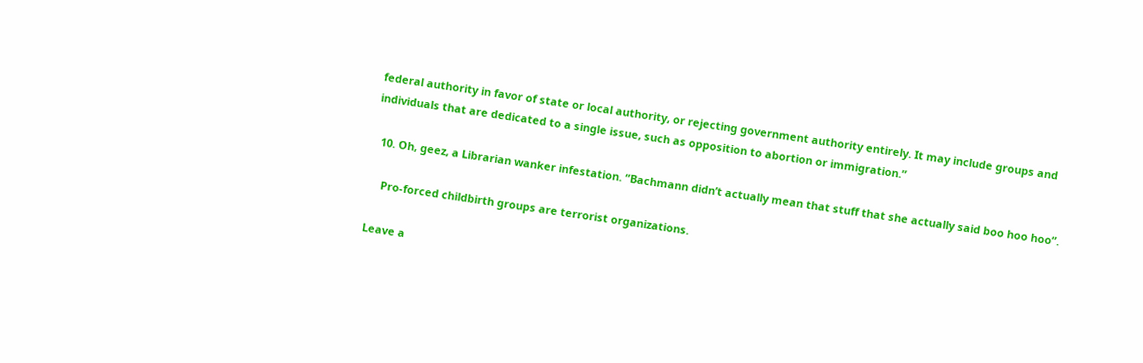federal authority in favor of state or local authority, or rejecting government authority entirely. It may include groups and individuals that are dedicated to a single issue, such as opposition to abortion or immigration.”

  10. Oh, geez, a Librarian wanker infestation. “Bachmann didn’t actually mean that stuff that she actually said boo hoo hoo”.

    Pro-forced childbirth groups are terrorist organizations.

Leave a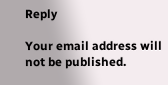Reply

Your email address will not be published.